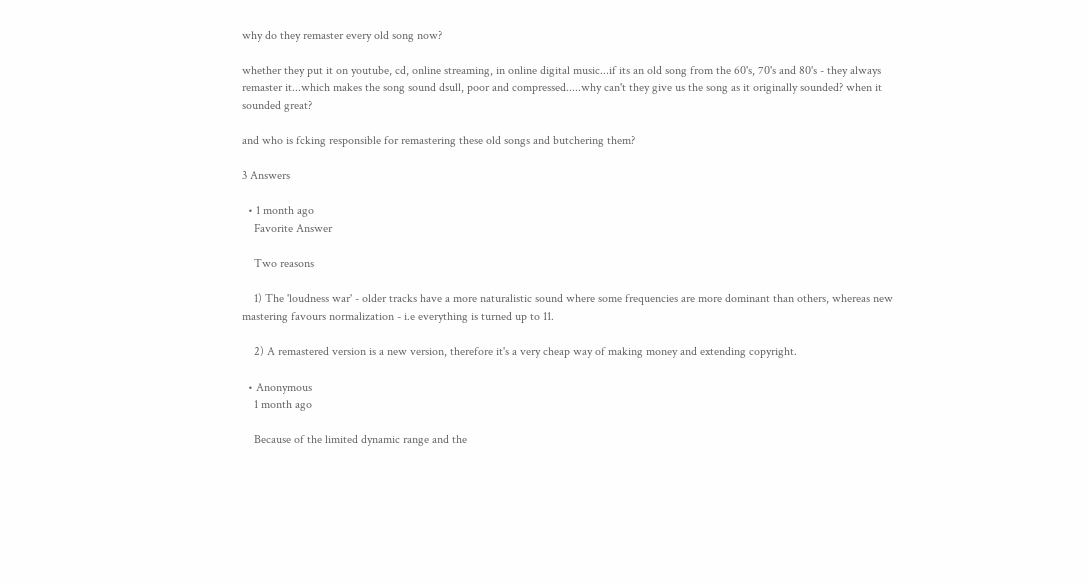why do they remaster every old song now?

whether they put it on youtube, cd, online streaming, in online digital music...if its an old song from the 60's, 70's and 80's - they always remaster it...which makes the song sound dsull, poor and compressed.....why can't they give us the song as it originally sounded? when it sounded great?

and who is fcking responsible for remastering these old songs and butchering them?

3 Answers

  • 1 month ago
    Favorite Answer

    Two reasons

    1) The 'loudness war' - older tracks have a more naturalistic sound where some frequencies are more dominant than others, whereas new mastering favours normalization - i.e everything is turned up to 11.

    2) A remastered version is a new version, therefore it's a very cheap way of making money and extending copyright.

  • Anonymous
    1 month ago

    Because of the limited dynamic range and the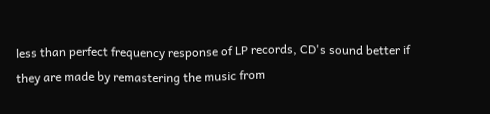less than perfect frequency response of LP records, CD's sound better if they are made by remastering the music from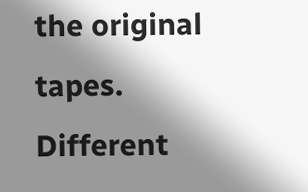the original tapes. Different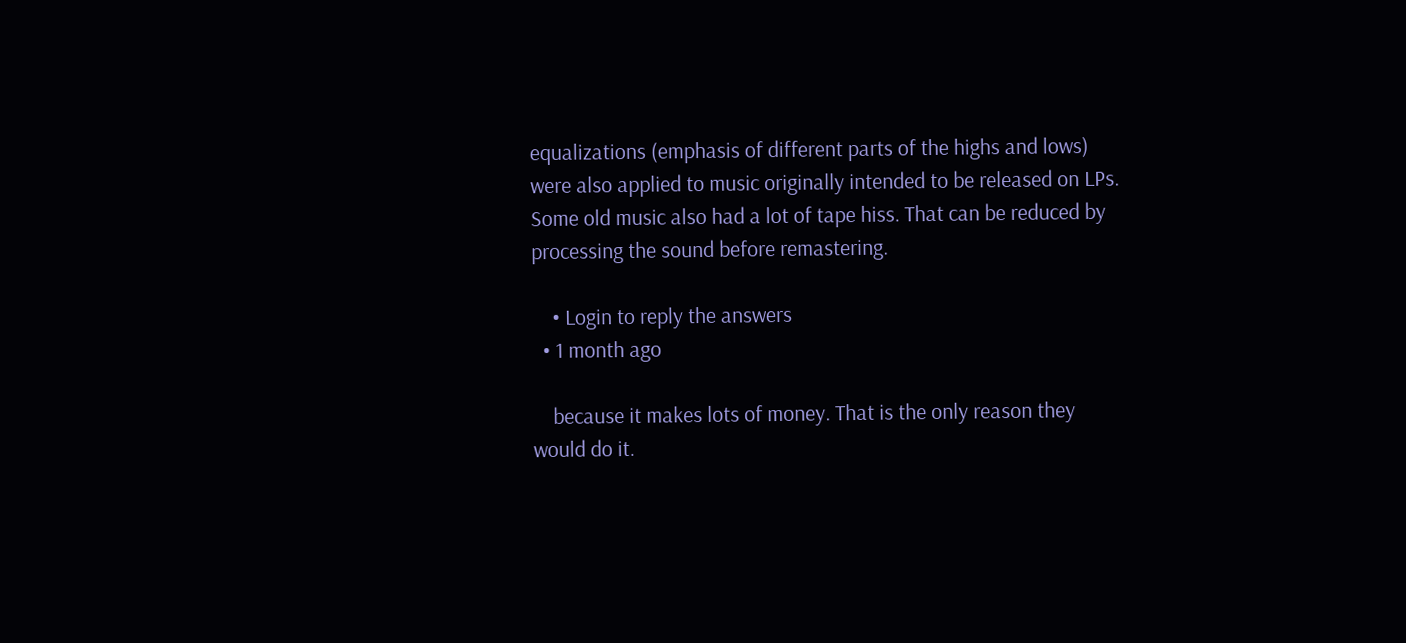equalizations (emphasis of different parts of the highs and lows) were also applied to music originally intended to be released on LPs. Some old music also had a lot of tape hiss. That can be reduced by processing the sound before remastering.

    • Login to reply the answers
  • 1 month ago

    because it makes lots of money. That is the only reason they would do it.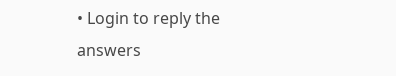• Login to reply the answers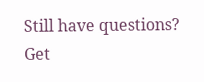Still have questions? Get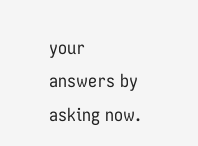your answers by asking now.